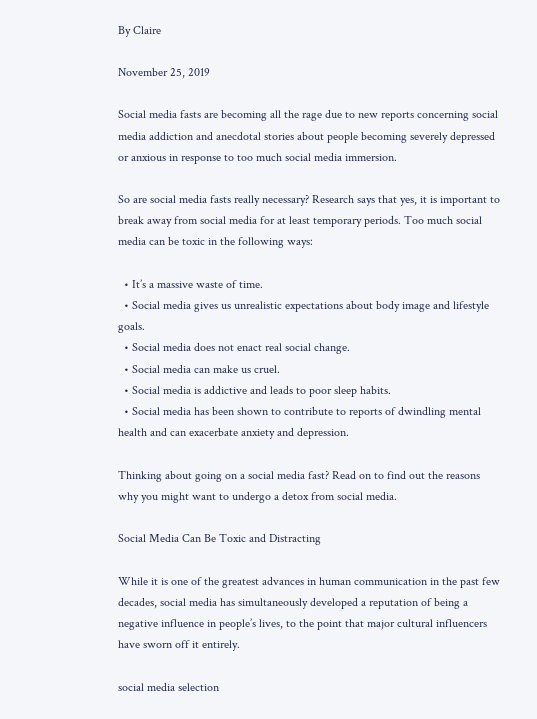By Claire

November 25, 2019

Social media fasts are becoming all the rage due to new reports concerning social media addiction and anecdotal stories about people becoming severely depressed or anxious in response to too much social media immersion.

So are social media fasts really necessary? Research says that yes, it is important to break away from social media for at least temporary periods. Too much social media can be toxic in the following ways:

  • It’s a massive waste of time.
  • Social media gives us unrealistic expectations about body image and lifestyle goals.
  • Social media does not enact real social change.
  • Social media can make us cruel.
  • Social media is addictive and leads to poor sleep habits.
  • Social media has been shown to contribute to reports of dwindling mental health and can exacerbate anxiety and depression.

Thinking about going on a social media fast? Read on to find out the reasons why you might want to undergo a detox from social media.

Social Media Can Be Toxic and Distracting

While it is one of the greatest advances in human communication in the past few decades, social media has simultaneously developed a reputation of being a negative influence in people’s lives, to the point that major cultural influencers have sworn off it entirely.

social media selection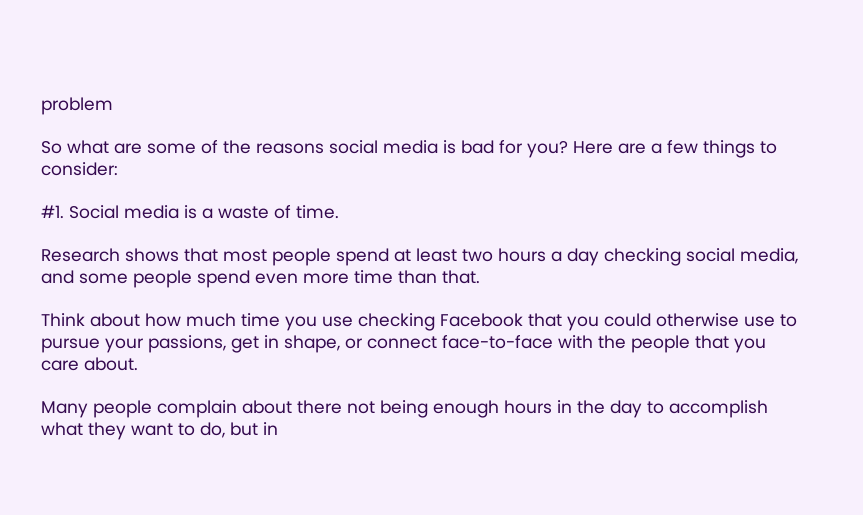problem

So what are some of the reasons social media is bad for you? Here are a few things to consider:

#1. Social media is a waste of time.

Research shows that most people spend at least two hours a day checking social media, and some people spend even more time than that.

Think about how much time you use checking Facebook that you could otherwise use to pursue your passions, get in shape, or connect face-to-face with the people that you care about.

Many people complain about there not being enough hours in the day to accomplish what they want to do, but in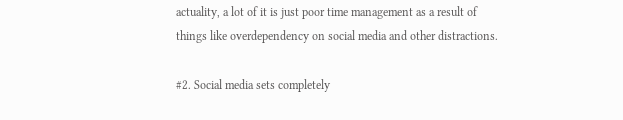actuality, a lot of it is just poor time management as a result of things like overdependency on social media and other distractions.

#2. Social media sets completely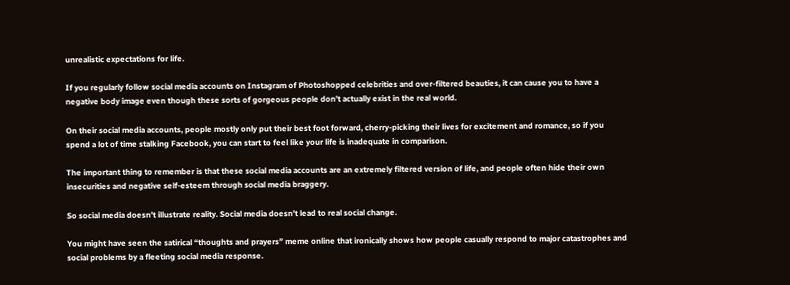unrealistic expectations for life.

If you regularly follow social media accounts on Instagram of Photoshopped celebrities and over-filtered beauties, it can cause you to have a negative body image even though these sorts of gorgeous people don’t actually exist in the real world.

On their social media accounts, people mostly only put their best foot forward, cherry-picking their lives for excitement and romance, so if you spend a lot of time stalking Facebook, you can start to feel like your life is inadequate in comparison.

The important thing to remember is that these social media accounts are an extremely filtered version of life, and people often hide their own insecurities and negative self-esteem through social media braggery.

So social media doesn’t illustrate reality. Social media doesn’t lead to real social change.

You might have seen the satirical “thoughts and prayers” meme online that ironically shows how people casually respond to major catastrophes and social problems by a fleeting social media response.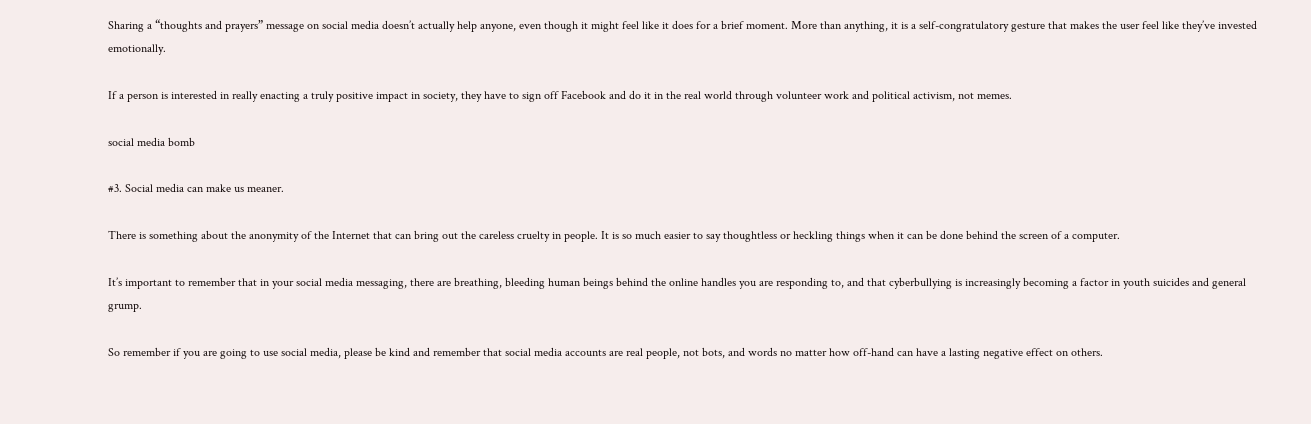Sharing a “thoughts and prayers” message on social media doesn’t actually help anyone, even though it might feel like it does for a brief moment. More than anything, it is a self-congratulatory gesture that makes the user feel like they’ve invested emotionally.

If a person is interested in really enacting a truly positive impact in society, they have to sign off Facebook and do it in the real world through volunteer work and political activism, not memes.

social media bomb

#3. Social media can make us meaner.

There is something about the anonymity of the Internet that can bring out the careless cruelty in people. It is so much easier to say thoughtless or heckling things when it can be done behind the screen of a computer.

It’s important to remember that in your social media messaging, there are breathing, bleeding human beings behind the online handles you are responding to, and that cyberbullying is increasingly becoming a factor in youth suicides and general grump.

So remember if you are going to use social media, please be kind and remember that social media accounts are real people, not bots, and words no matter how off-hand can have a lasting negative effect on others.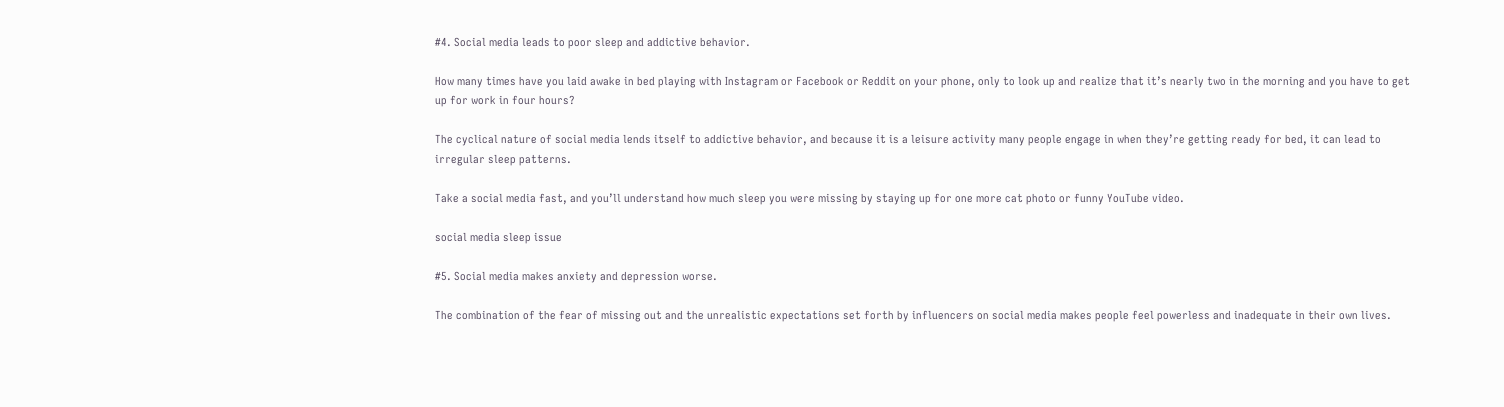#4. Social media leads to poor sleep and addictive behavior.

How many times have you laid awake in bed playing with Instagram or Facebook or Reddit on your phone, only to look up and realize that it’s nearly two in the morning and you have to get up for work in four hours?

The cyclical nature of social media lends itself to addictive behavior, and because it is a leisure activity many people engage in when they’re getting ready for bed, it can lead to irregular sleep patterns.

Take a social media fast, and you’ll understand how much sleep you were missing by staying up for one more cat photo or funny YouTube video.

social media sleep issue

#5. Social media makes anxiety and depression worse.

The combination of the fear of missing out and the unrealistic expectations set forth by influencers on social media makes people feel powerless and inadequate in their own lives.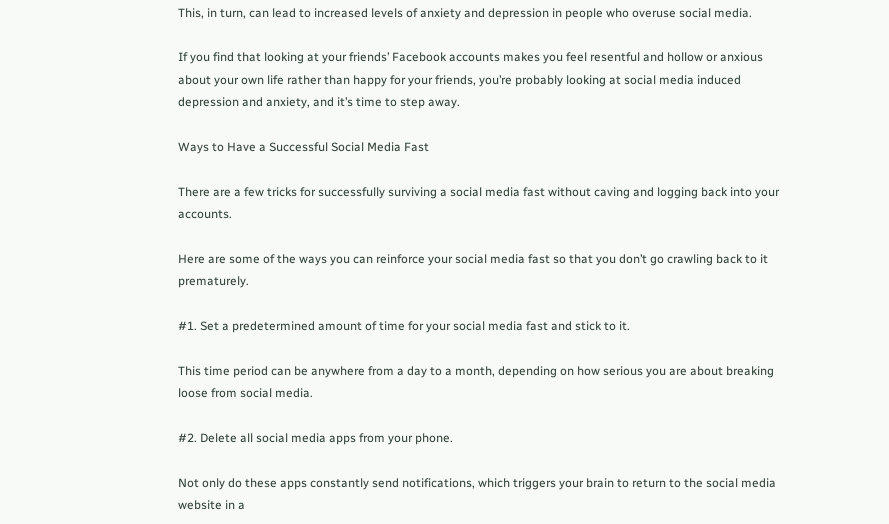This, in turn, can lead to increased levels of anxiety and depression in people who overuse social media.

If you find that looking at your friends’ Facebook accounts makes you feel resentful and hollow or anxious about your own life rather than happy for your friends, you’re probably looking at social media induced depression and anxiety, and it’s time to step away.

Ways to Have a Successful Social Media Fast

There are a few tricks for successfully surviving a social media fast without caving and logging back into your accounts.

Here are some of the ways you can reinforce your social media fast so that you don’t go crawling back to it prematurely.

#1. Set a predetermined amount of time for your social media fast and stick to it.

This time period can be anywhere from a day to a month, depending on how serious you are about breaking loose from social media.

#2. Delete all social media apps from your phone.

Not only do these apps constantly send notifications, which triggers your brain to return to the social media website in a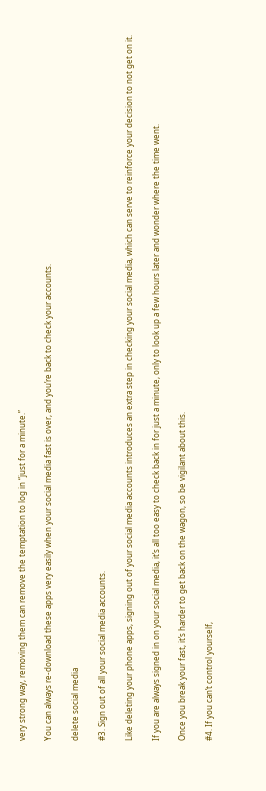very strong way, removing them can remove the temptation to log in “just for a minute.”

You can always re-download these apps very easily when your social media fast is over, and you’re back to check your accounts.

delete social media

#3. Sign out of all your social media accounts.

Like deleting your phone apps, signing out of your social media accounts introduces an extra step in checking your social media, which can serve to reinforce your decision to not get on it.

If you are always signed in on your social media, it’s all too easy to check back in for just a minute, only to look up a few hours later and wonder where the time went.

Once you break your fast, it’s harder to get back on the wagon, so be vigilant about this.

#4. If you can’t control yourself,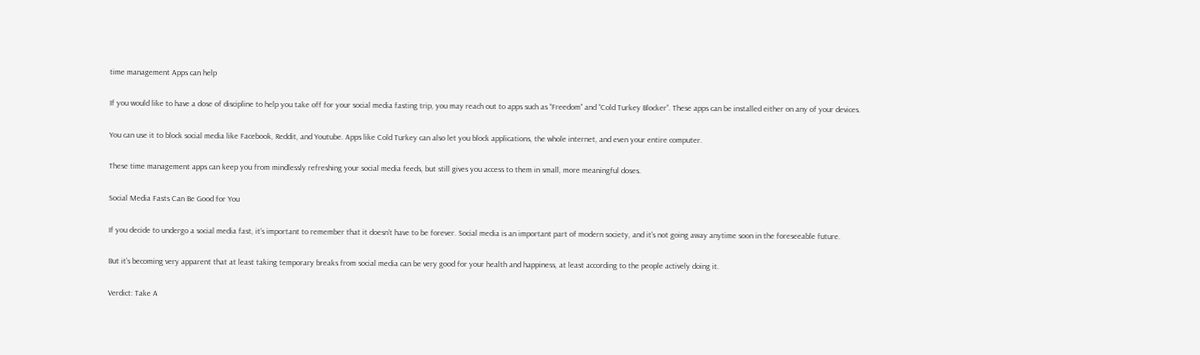time management Apps can help

If you would like to have a dose of discipline to help you take off for your social media fasting trip, you may reach out to apps such as “Freedom” and “Cold Turkey Blocker”. These apps can be installed either on any of your devices.

You can use it to block social media like Facebook, Reddit, and Youtube. Apps like Cold Turkey can also let you block applications, the whole internet, and even your entire computer.

These time management apps can keep you from mindlessly refreshing your social media feeds, but still gives you access to them in small, more meaningful doses.

Social Media Fasts Can Be Good for You

If you decide to undergo a social media fast, it’s important to remember that it doesn’t have to be forever. Social media is an important part of modern society, and it’s not going away anytime soon in the foreseeable future.

But it’s becoming very apparent that at least taking temporary breaks from social media can be very good for your health and happiness, at least according to the people actively doing it.

Verdict: Take A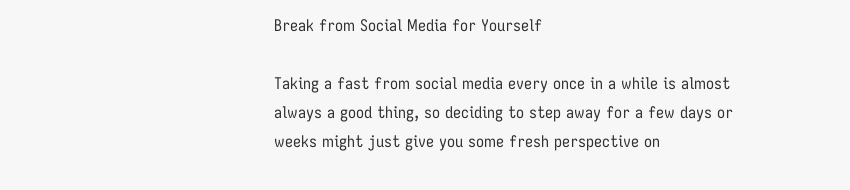Break from Social Media for Yourself

Taking a fast from social media every once in a while is almost always a good thing, so deciding to step away for a few days or weeks might just give you some fresh perspective on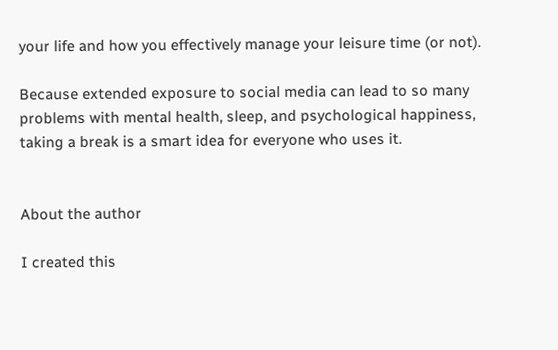your life and how you effectively manage your leisure time (or not).

Because extended exposure to social media can lead to so many problems with mental health, sleep, and psychological happiness, taking a break is a smart idea for everyone who uses it.


About the author

I created this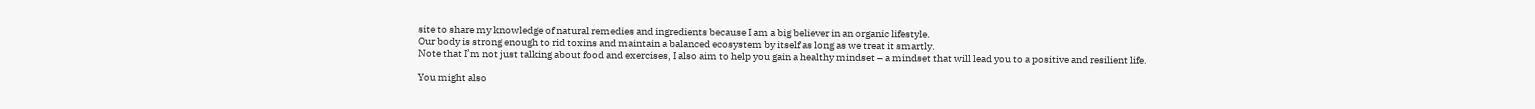site to share my knowledge of natural remedies and ingredients because I am a big believer in an organic lifestyle.
Our body is strong enough to rid toxins and maintain a balanced ecosystem by itself as long as we treat it smartly.
Note that I’m not just talking about food and exercises, I also aim to help you gain a healthy mindset – a mindset that will lead you to a positive and resilient life.

You might also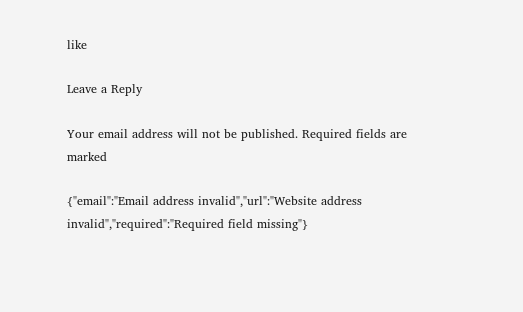like

Leave a Reply

Your email address will not be published. Required fields are marked

{"email":"Email address invalid","url":"Website address invalid","required":"Required field missing"}